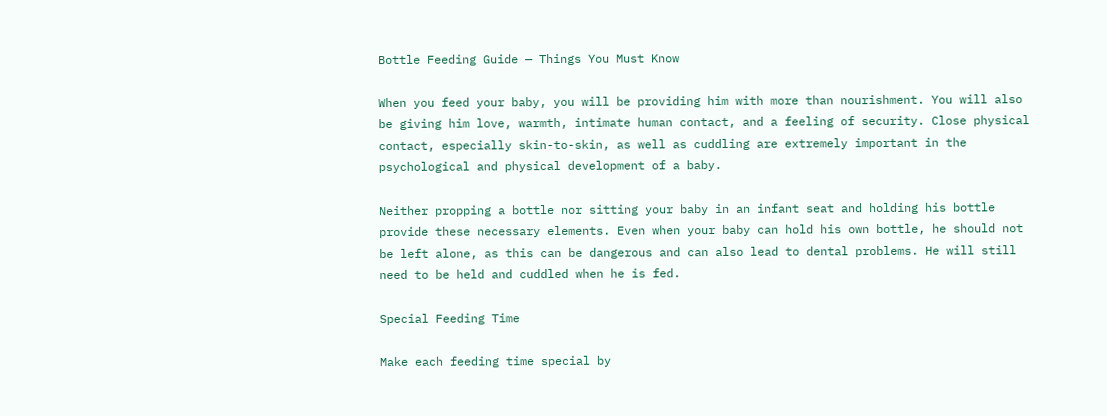Bottle Feeding Guide — Things You Must Know

When you feed your baby, you will be providing him with more than nourishment. You will also be giving him love, warmth, intimate human contact, and a feeling of security. Close physical contact, especially skin-to-skin, as well as cuddling are extremely important in the psychological and physical development of a baby.

Neither propping a bottle nor sitting your baby in an infant seat and holding his bottle provide these necessary elements. Even when your baby can hold his own bottle, he should not be left alone, as this can be dangerous and can also lead to dental problems. He will still need to be held and cuddled when he is fed.

Special Feeding Time

Make each feeding time special by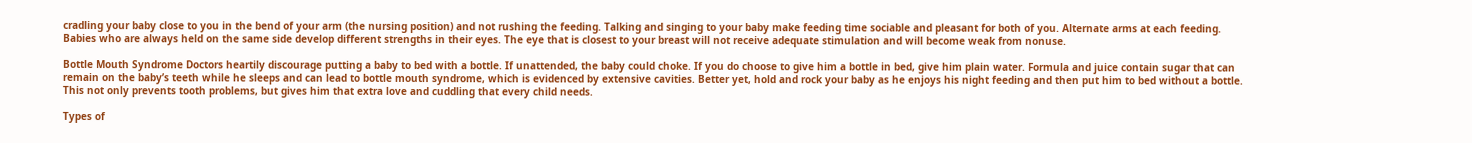cradling your baby close to you in the bend of your arm (the nursing position) and not rushing the feeding. Talking and singing to your baby make feeding time sociable and pleasant for both of you. Alternate arms at each feeding. Babies who are always held on the same side develop different strengths in their eyes. The eye that is closest to your breast will not receive adequate stimulation and will become weak from nonuse.

Bottle Mouth Syndrome Doctors heartily discourage putting a baby to bed with a bottle. If unattended, the baby could choke. If you do choose to give him a bottle in bed, give him plain water. Formula and juice contain sugar that can remain on the baby’s teeth while he sleeps and can lead to bottle mouth syndrome, which is evidenced by extensive cavities. Better yet, hold and rock your baby as he enjoys his night feeding and then put him to bed without a bottle. This not only prevents tooth problems, but gives him that extra love and cuddling that every child needs.

Types of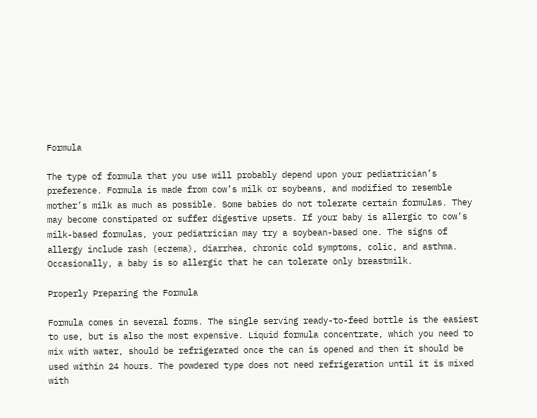Formula

The type of formula that you use will probably depend upon your pediatrician’s preference. Formula is made from cow’s milk or soybeans, and modified to resemble mother’s milk as much as possible. Some babies do not tolerate certain formulas. They may become constipated or suffer digestive upsets. If your baby is allergic to cow’s milk-based formulas, your pediatrician may try a soybean-based one. The signs of allergy include rash (eczema), diarrhea, chronic cold symptoms, colic, and asthma. Occasionally, a baby is so allergic that he can tolerate only breastmilk.

Properly Preparing the Formula

Formula comes in several forms. The single serving ready-to-feed bottle is the easiest to use, but is also the most expensive. Liquid formula concentrate, which you need to mix with water, should be refrigerated once the can is opened and then it should be used within 24 hours. The powdered type does not need refrigeration until it is mixed with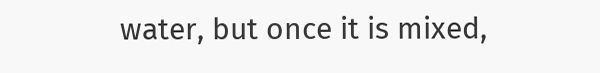water, but once it is mixed,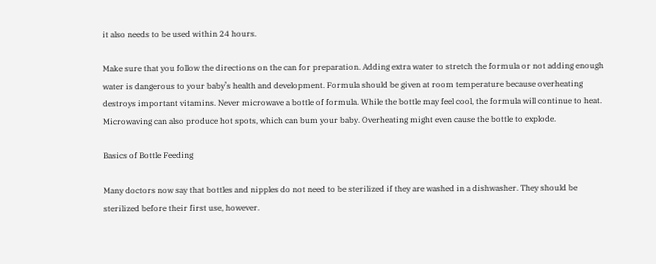it also needs to be used within 24 hours.

Make sure that you follow the directions on the can for preparation. Adding extra water to stretch the formula or not adding enough water is dangerous to your baby’s health and development. Formula should be given at room temperature because overheating destroys important vitamins. Never microwave a bottle of formula. While the bottle may feel cool, the formula will continue to heat. Microwaving can also produce hot spots, which can bum your baby. Overheating might even cause the bottle to explode.

Basics of Bottle Feeding

Many doctors now say that bottles and nipples do not need to be sterilized if they are washed in a dishwasher. They should be sterilized before their first use, however.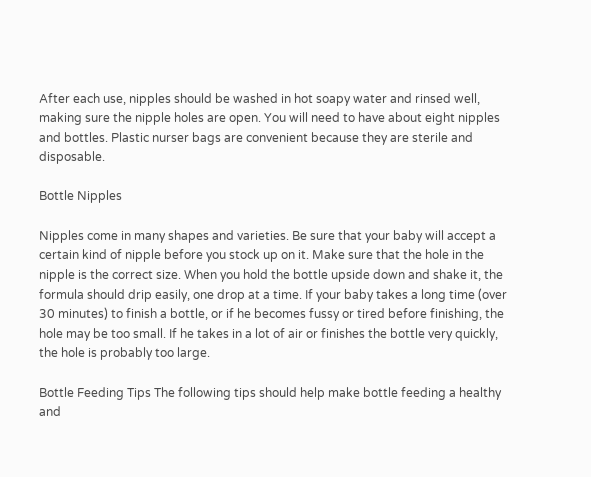After each use, nipples should be washed in hot soapy water and rinsed well, making sure the nipple holes are open. You will need to have about eight nipples and bottles. Plastic nurser bags are convenient because they are sterile and disposable.

Bottle Nipples

Nipples come in many shapes and varieties. Be sure that your baby will accept a certain kind of nipple before you stock up on it. Make sure that the hole in the nipple is the correct size. When you hold the bottle upside down and shake it, the formula should drip easily, one drop at a time. If your baby takes a long time (over 30 minutes) to finish a bottle, or if he becomes fussy or tired before finishing, the hole may be too small. If he takes in a lot of air or finishes the bottle very quickly, the hole is probably too large.

Bottle Feeding Tips The following tips should help make bottle feeding a healthy and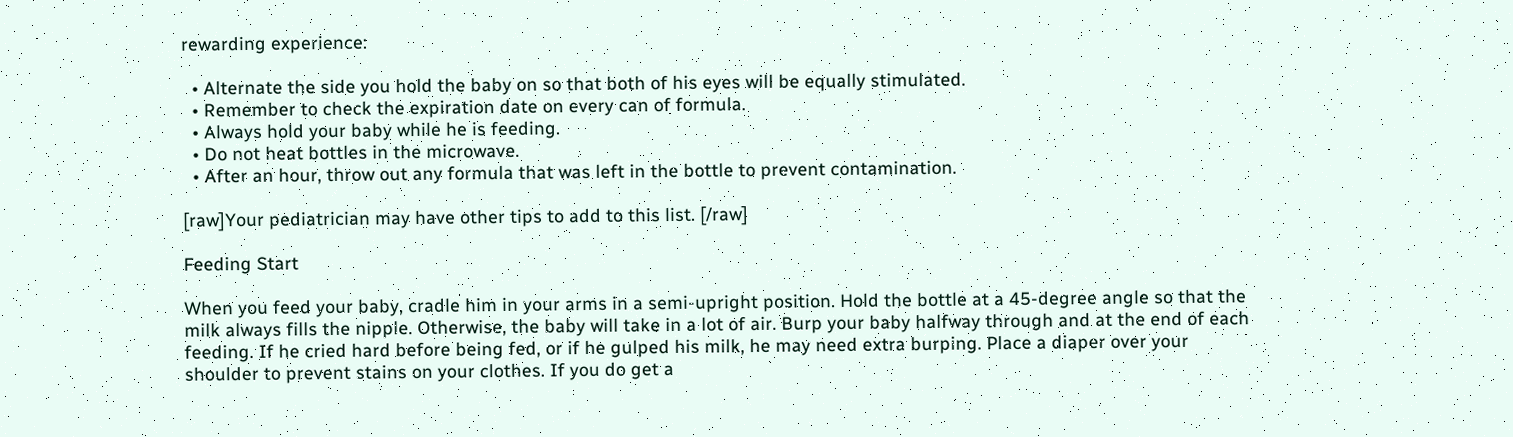rewarding experience:

  • Alternate the side you hold the baby on so that both of his eyes will be equally stimulated.
  • Remember to check the expiration date on every can of formula.
  • Always hold your baby while he is feeding.
  • Do not heat bottles in the microwave.
  • After an hour, throw out any formula that was left in the bottle to prevent contamination.

[raw]Your pediatrician may have other tips to add to this list. [/raw]

Feeding Start

When you feed your baby, cradle him in your arms in a semi-upright position. Hold the bottle at a 45-degree angle so that the milk always fills the nipple. Otherwise, the baby will take in a lot of air. Burp your baby halfway through and at the end of each feeding. If he cried hard before being fed, or if he gulped his milk, he may need extra burping. Place a diaper over your shoulder to prevent stains on your clothes. If you do get a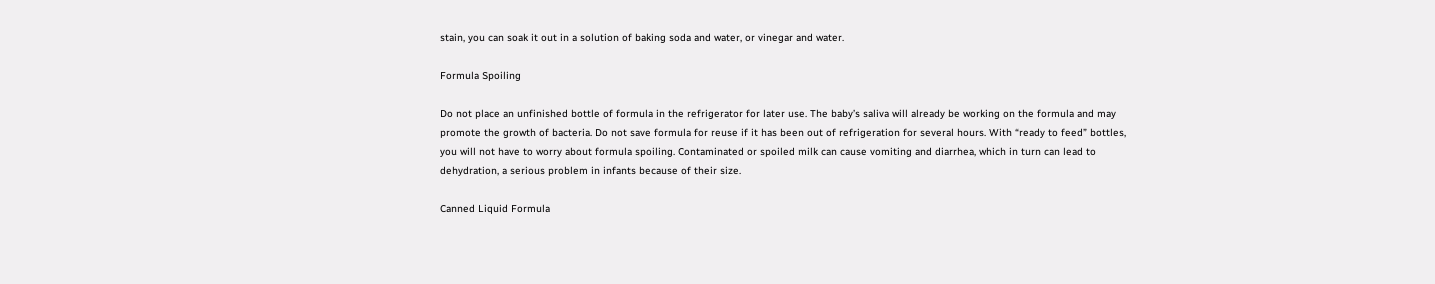stain, you can soak it out in a solution of baking soda and water, or vinegar and water.

Formula Spoiling

Do not place an unfinished bottle of formula in the refrigerator for later use. The baby’s saliva will already be working on the formula and may promote the growth of bacteria. Do not save formula for reuse if it has been out of refrigeration for several hours. With “ready to feed” bottles, you will not have to worry about formula spoiling. Contaminated or spoiled milk can cause vomiting and diarrhea, which in turn can lead to dehydration, a serious problem in infants because of their size.

Canned Liquid Formula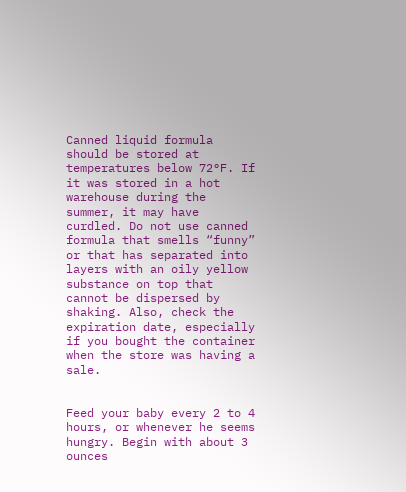Canned liquid formula should be stored at temperatures below 72°F. If it was stored in a hot warehouse during the summer, it may have curdled. Do not use canned formula that smells “funny” or that has separated into layers with an oily yellow substance on top that cannot be dispersed by shaking. Also, check the expiration date, especially if you bought the container when the store was having a sale.


Feed your baby every 2 to 4 hours, or whenever he seems hungry. Begin with about 3 ounces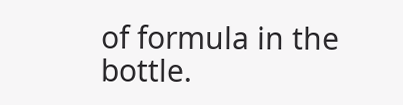of formula in the bottle.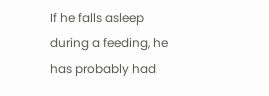If he falls asleep during a feeding, he has probably had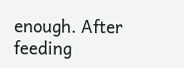enough. After feeding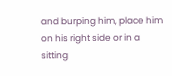and burping him, place him on his right side or in a sitting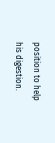position to help his digestion.